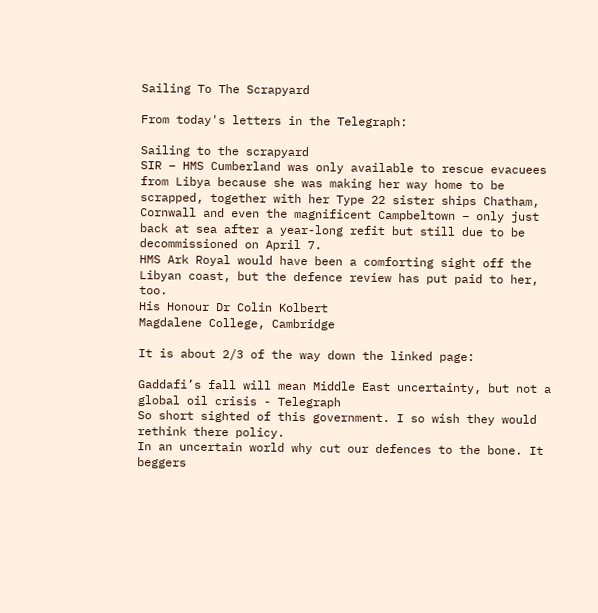Sailing To The Scrapyard

From today's letters in the Telegraph:

Sailing to the scrapyard
SIR – HMS Cumberland was only available to rescue evacuees from Libya because she was making her way home to be scrapped, together with her Type 22 sister ships Chatham, Cornwall and even the magnificent Campbeltown – only just back at sea after a year-long refit but still due to be decommissioned on April 7.
HMS Ark Royal would have been a comforting sight off the Libyan coast, but the defence review has put paid to her, too.
His Honour Dr Colin Kolbert
Magdalene College, Cambridge

It is about 2/3 of the way down the linked page:

Gaddafi’s fall will mean Middle East uncertainty, but not a global oil crisis - Telegraph
So short sighted of this government. I so wish they would rethink there policy.
In an uncertain world why cut our defences to the bone. It beggers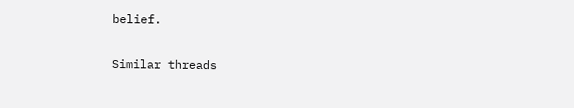belief.

Similar threads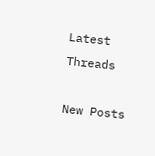Latest Threads

New Posts